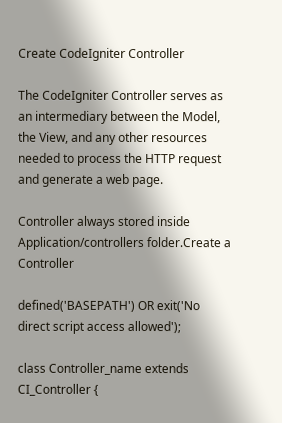Create CodeIgniter Controller

The CodeIgniter Controller serves as an intermediary between the Model, the View, and any other resources needed to process the HTTP request and generate a web page.

Controller always stored inside Application/controllers folder.Create a Controller

defined('BASEPATH') OR exit('No direct script access allowed');

class Controller_name extends CI_Controller {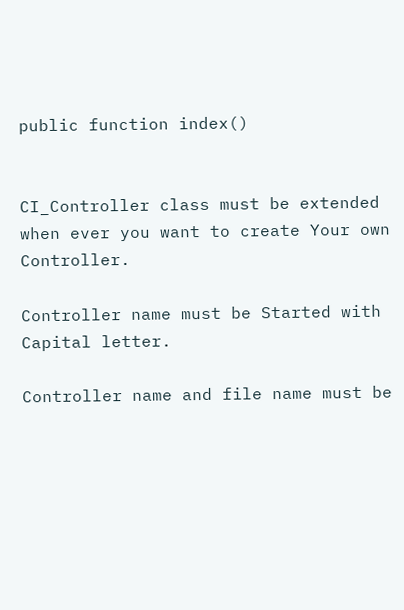public function index()


CI_Controller class must be extended when ever you want to create Your own Controller.

Controller name must be Started with Capital letter.

Controller name and file name must be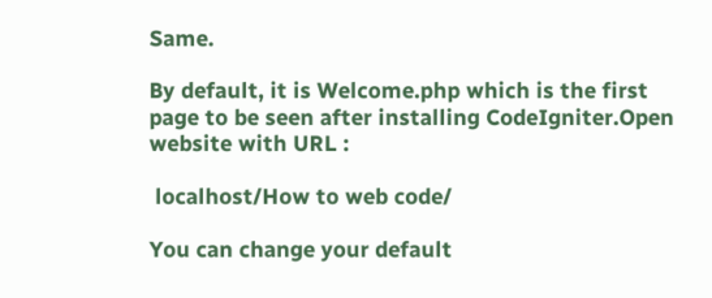Same.

By default, it is Welcome.php which is the first page to be seen after installing CodeIgniter.Open website with URL :

 localhost/How to web code/

You can change your default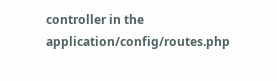controller in the application/config/routes.php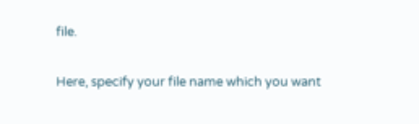file.

Here, specify your file name which you want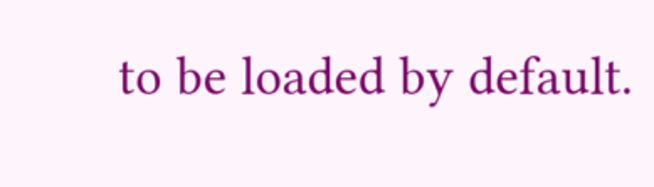to be loaded by default.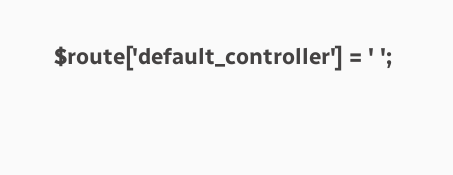$route['default_controller'] = ' ';